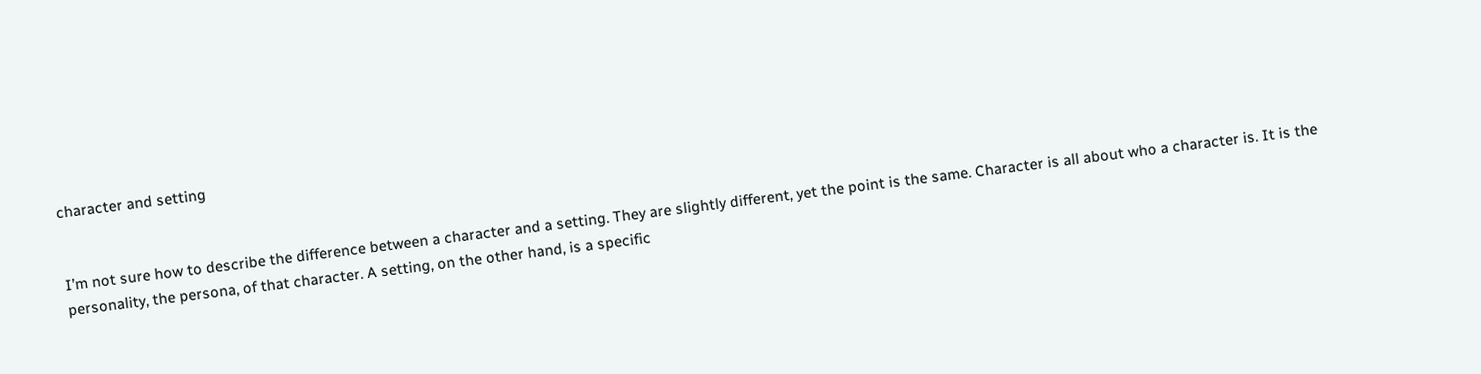character and setting


I’m not sure how to describe the difference between a character and a setting. They are slightly different, yet the point is the same. Character is all about who a character is. It is the personality, the persona, of that character. A setting, on the other hand, is a specific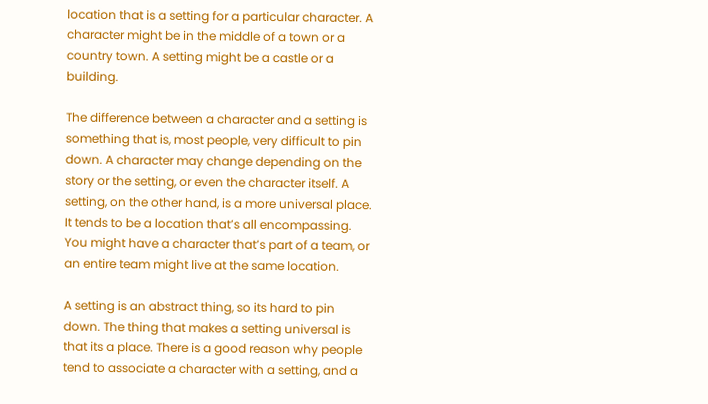location that is a setting for a particular character. A character might be in the middle of a town or a country town. A setting might be a castle or a building.

The difference between a character and a setting is something that is, most people, very difficult to pin down. A character may change depending on the story or the setting, or even the character itself. A setting, on the other hand, is a more universal place. It tends to be a location that’s all encompassing. You might have a character that’s part of a team, or an entire team might live at the same location.

A setting is an abstract thing, so its hard to pin down. The thing that makes a setting universal is that its a place. There is a good reason why people tend to associate a character with a setting, and a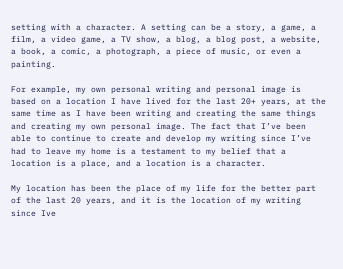setting with a character. A setting can be a story, a game, a film, a video game, a TV show, a blog, a blog post, a website, a book, a comic, a photograph, a piece of music, or even a painting.

For example, my own personal writing and personal image is based on a location I have lived for the last 20+ years, at the same time as I have been writing and creating the same things and creating my own personal image. The fact that I’ve been able to continue to create and develop my writing since I’ve had to leave my home is a testament to my belief that a location is a place, and a location is a character.

My location has been the place of my life for the better part of the last 20 years, and it is the location of my writing since Ive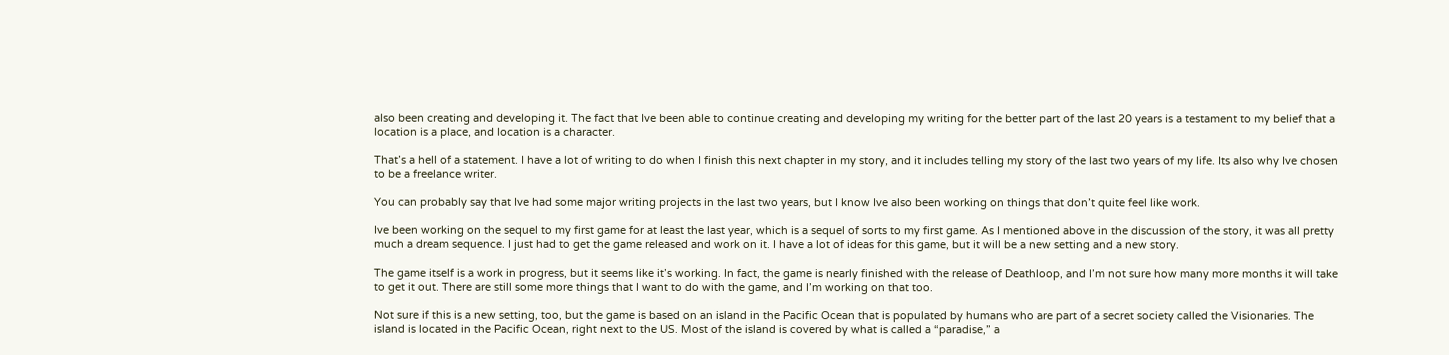also been creating and developing it. The fact that Ive been able to continue creating and developing my writing for the better part of the last 20 years is a testament to my belief that a location is a place, and location is a character.

That’s a hell of a statement. I have a lot of writing to do when I finish this next chapter in my story, and it includes telling my story of the last two years of my life. Its also why Ive chosen to be a freelance writer.

You can probably say that Ive had some major writing projects in the last two years, but I know Ive also been working on things that don’t quite feel like work.

Ive been working on the sequel to my first game for at least the last year, which is a sequel of sorts to my first game. As I mentioned above in the discussion of the story, it was all pretty much a dream sequence. I just had to get the game released and work on it. I have a lot of ideas for this game, but it will be a new setting and a new story.

The game itself is a work in progress, but it seems like it’s working. In fact, the game is nearly finished with the release of Deathloop, and I’m not sure how many more months it will take to get it out. There are still some more things that I want to do with the game, and I’m working on that too.

Not sure if this is a new setting, too, but the game is based on an island in the Pacific Ocean that is populated by humans who are part of a secret society called the Visionaries. The island is located in the Pacific Ocean, right next to the US. Most of the island is covered by what is called a “paradise,” a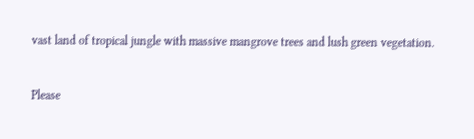vast land of tropical jungle with massive mangrove trees and lush green vegetation.


Please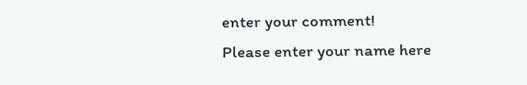enter your comment!
Please enter your name here